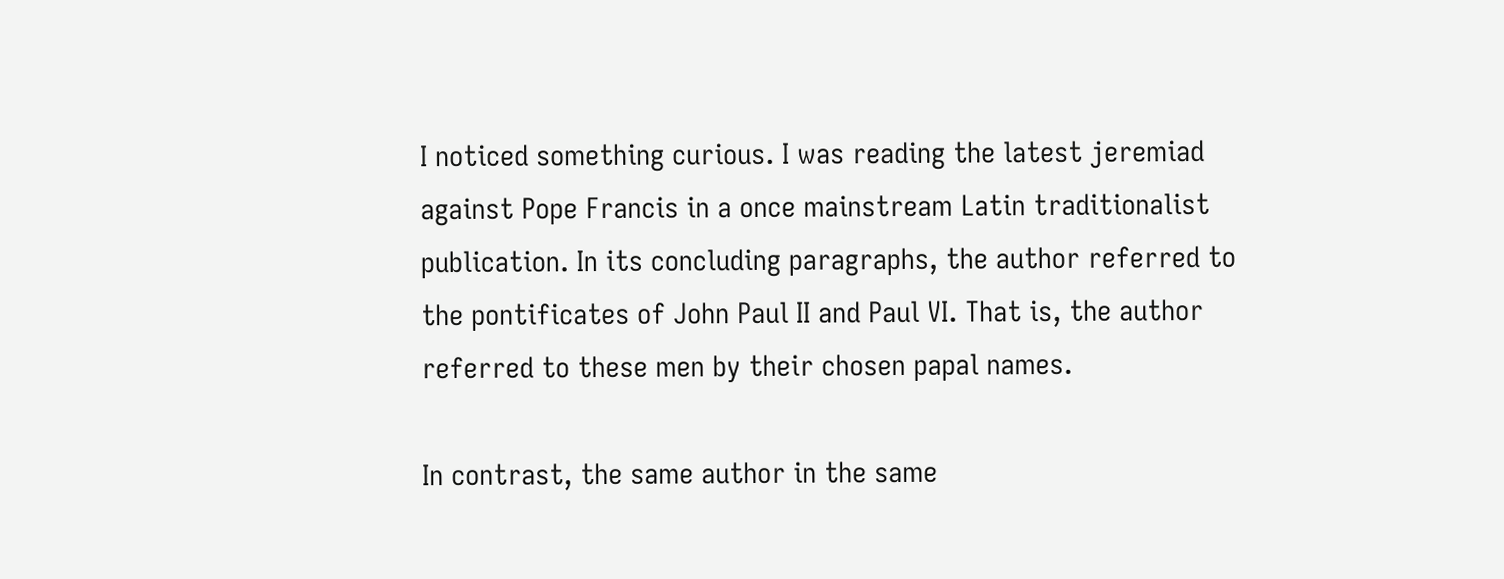I noticed something curious. I was reading the latest jeremiad against Pope Francis in a once mainstream Latin traditionalist publication. In its concluding paragraphs, the author referred to the pontificates of John Paul II and Paul VI. That is, the author referred to these men by their chosen papal names.

In contrast, the same author in the same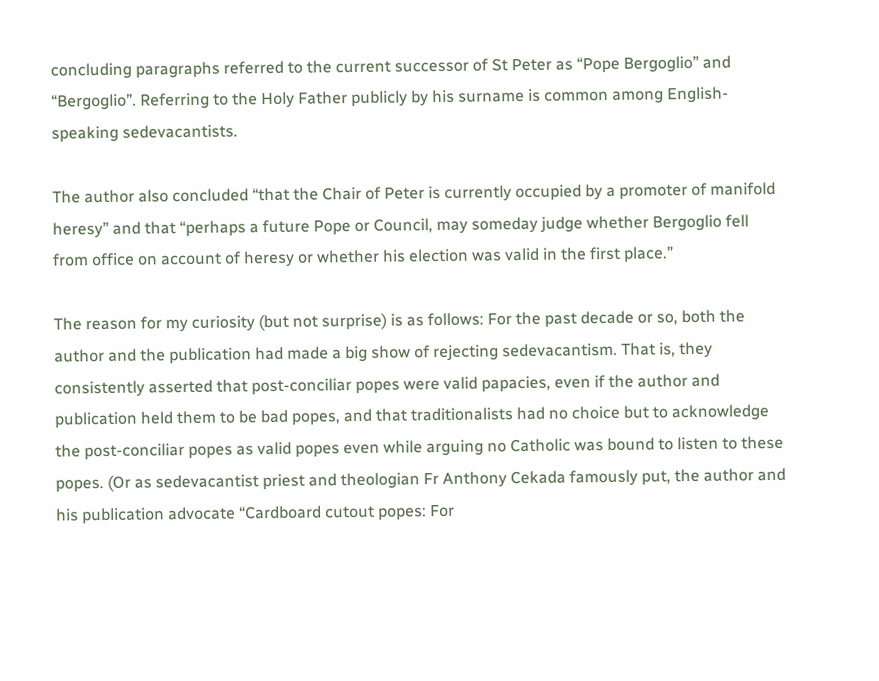concluding paragraphs referred to the current successor of St Peter as “Pope Bergoglio” and “Bergoglio”. Referring to the Holy Father publicly by his surname is common among English-speaking sedevacantists.

The author also concluded “that the Chair of Peter is currently occupied by a promoter of manifold heresy” and that “perhaps a future Pope or Council, may someday judge whether Bergoglio fell from office on account of heresy or whether his election was valid in the first place.”

The reason for my curiosity (but not surprise) is as follows: For the past decade or so, both the author and the publication had made a big show of rejecting sedevacantism. That is, they consistently asserted that post-conciliar popes were valid papacies, even if the author and publication held them to be bad popes, and that traditionalists had no choice but to acknowledge the post-conciliar popes as valid popes even while arguing no Catholic was bound to listen to these popes. (Or as sedevacantist priest and theologian Fr Anthony Cekada famously put, the author and his publication advocate “Cardboard cutout popes: For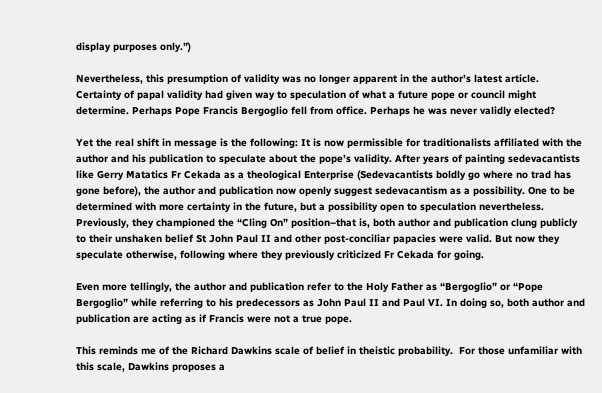display purposes only.”)

Nevertheless, this presumption of validity was no longer apparent in the author’s latest article. Certainty of papal validity had given way to speculation of what a future pope or council might determine. Perhaps Pope Francis Bergoglio fell from office. Perhaps he was never validly elected?

Yet the real shift in message is the following: It is now permissible for traditionalists affiliated with the author and his publication to speculate about the pope’s validity. After years of painting sedevacantists like Gerry Matatics Fr Cekada as a theological Enterprise (Sedevacantists boldly go where no trad has gone before), the author and publication now openly suggest sedevacantism as a possibility. One to be determined with more certainty in the future, but a possibility open to speculation nevertheless. Previously, they championed the “Cling On” position–that is, both author and publication clung publicly to their unshaken belief St John Paul II and other post-conciliar papacies were valid. But now they speculate otherwise, following where they previously criticized Fr Cekada for going.

Even more tellingly, the author and publication refer to the Holy Father as “Bergoglio” or “Pope Bergoglio” while referring to his predecessors as John Paul II and Paul VI. In doing so, both author and publication are acting as if Francis were not a true pope.

This reminds me of the Richard Dawkins scale of belief in theistic probability.  For those unfamiliar with this scale, Dawkins proposes a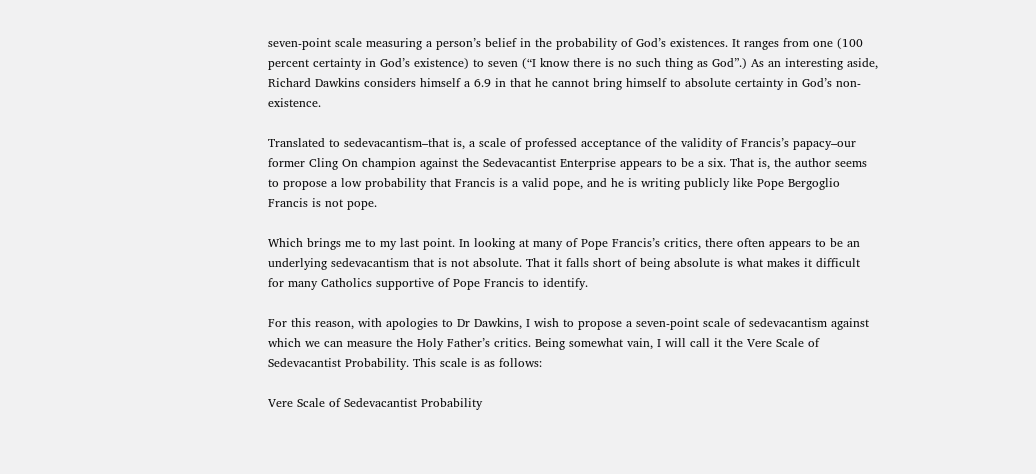seven-point scale measuring a person’s belief in the probability of God’s existences. It ranges from one (100 percent certainty in God’s existence) to seven (“I know there is no such thing as God”.) As an interesting aside, Richard Dawkins considers himself a 6.9 in that he cannot bring himself to absolute certainty in God’s non-existence.

Translated to sedevacantism–that is, a scale of professed acceptance of the validity of Francis’s papacy–our former Cling On champion against the Sedevacantist Enterprise appears to be a six. That is, the author seems to propose a low probability that Francis is a valid pope, and he is writing publicly like Pope Bergoglio Francis is not pope.

Which brings me to my last point. In looking at many of Pope Francis’s critics, there often appears to be an underlying sedevacantism that is not absolute. That it falls short of being absolute is what makes it difficult for many Catholics supportive of Pope Francis to identify.

For this reason, with apologies to Dr Dawkins, I wish to propose a seven-point scale of sedevacantism against which we can measure the Holy Father’s critics. Being somewhat vain, I will call it the Vere Scale of Sedevacantist Probability. This scale is as follows:

Vere Scale of Sedevacantist Probability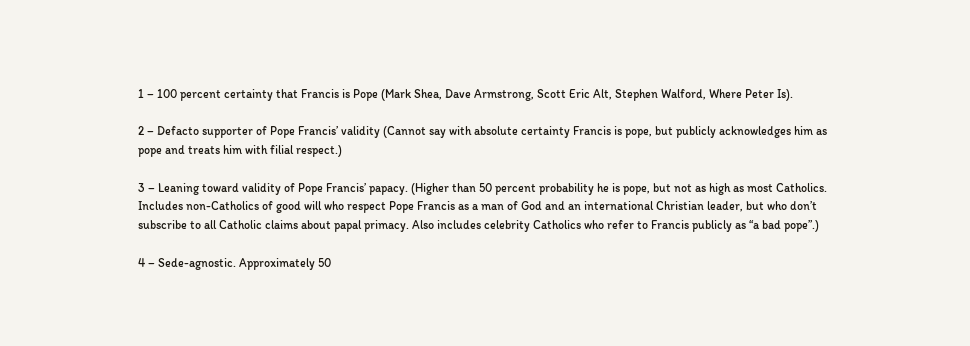1 – 100 percent certainty that Francis is Pope (Mark Shea, Dave Armstrong, Scott Eric Alt, Stephen Walford, Where Peter Is).

2 – Defacto supporter of Pope Francis’ validity (Cannot say with absolute certainty Francis is pope, but publicly acknowledges him as pope and treats him with filial respect.)

3 – Leaning toward validity of Pope Francis’ papacy. (Higher than 50 percent probability he is pope, but not as high as most Catholics. Includes non-Catholics of good will who respect Pope Francis as a man of God and an international Christian leader, but who don’t subscribe to all Catholic claims about papal primacy. Also includes celebrity Catholics who refer to Francis publicly as “a bad pope”.)

4 – Sede-agnostic. Approximately 50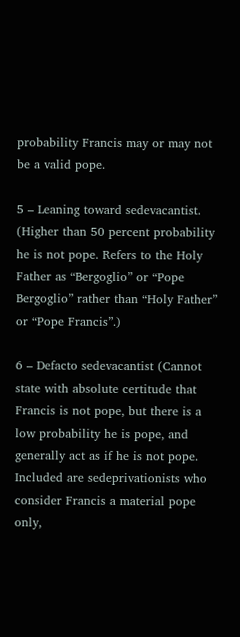probability Francis may or may not be a valid pope.

5 – Leaning toward sedevacantist. (Higher than 50 percent probability he is not pope. Refers to the Holy Father as “Bergoglio” or “Pope Bergoglio” rather than “Holy Father” or “Pope Francis”.)

6 – Defacto sedevacantist (Cannot state with absolute certitude that Francis is not pope, but there is a low probability he is pope, and generally act as if he is not pope. Included are sedeprivationists who consider Francis a material pope only,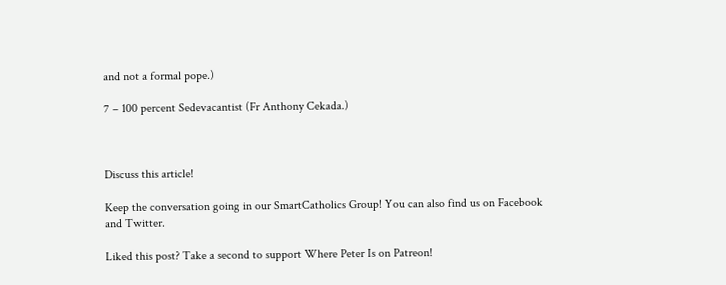and not a formal pope.)

7 – 100 percent Sedevacantist (Fr Anthony Cekada.)



Discuss this article!

Keep the conversation going in our SmartCatholics Group! You can also find us on Facebook and Twitter.

Liked this post? Take a second to support Where Peter Is on Patreon!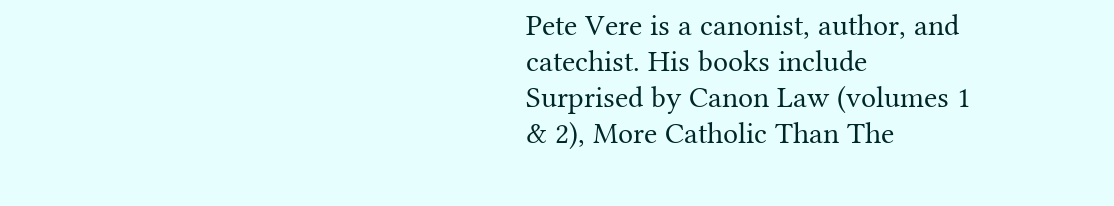Pete Vere is a canonist, author, and catechist. His books include Surprised by Canon Law (volumes 1 & 2), More Catholic Than The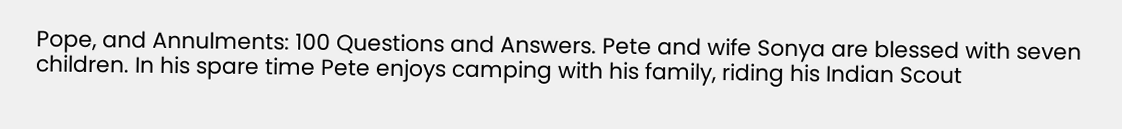Pope, and Annulments: 100 Questions and Answers. Pete and wife Sonya are blessed with seven children. In his spare time Pete enjoys camping with his family, riding his Indian Scout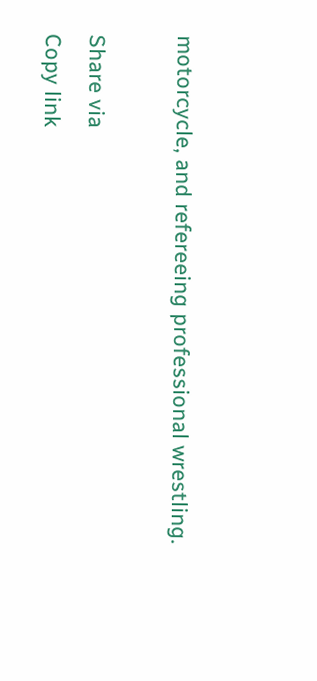motorcycle, and refereeing professional wrestling.

Share via
Copy link